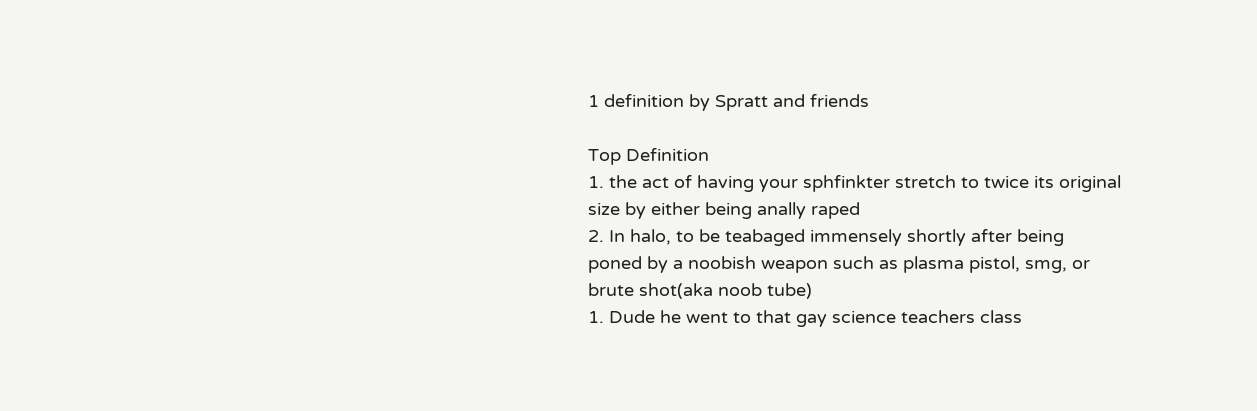1 definition by Spratt and friends

Top Definition
1. the act of having your sphfinkter stretch to twice its original size by either being anally raped
2. In halo, to be teabaged immensely shortly after being poned by a noobish weapon such as plasma pistol, smg, or brute shot(aka noob tube)
1. Dude he went to that gay science teachers class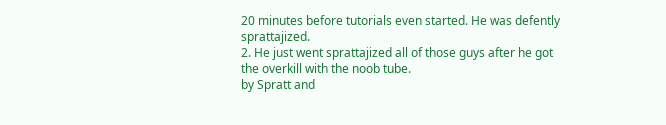20 minutes before tutorials even started. He was defently sprattajized.
2. He just went sprattajized all of those guys after he got the overkill with the noob tube.
by Spratt and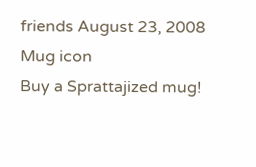friends August 23, 2008
Mug icon
Buy a Sprattajized mug!